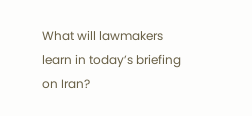What will lawmakers learn in today’s briefing on Iran?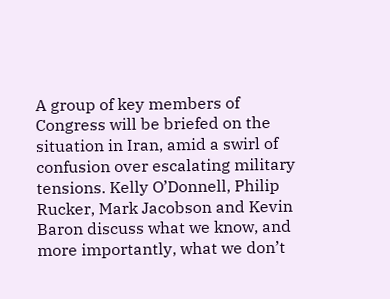A group of key members of Congress will be briefed on the situation in Iran, amid a swirl of confusion over escalating military tensions. Kelly O’Donnell, Philip Rucker, Mark Jacobson and Kevin Baron discuss what we know, and more importantly, what we don’t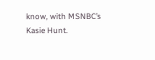know, with MSNBC’s Kasie Hunt.